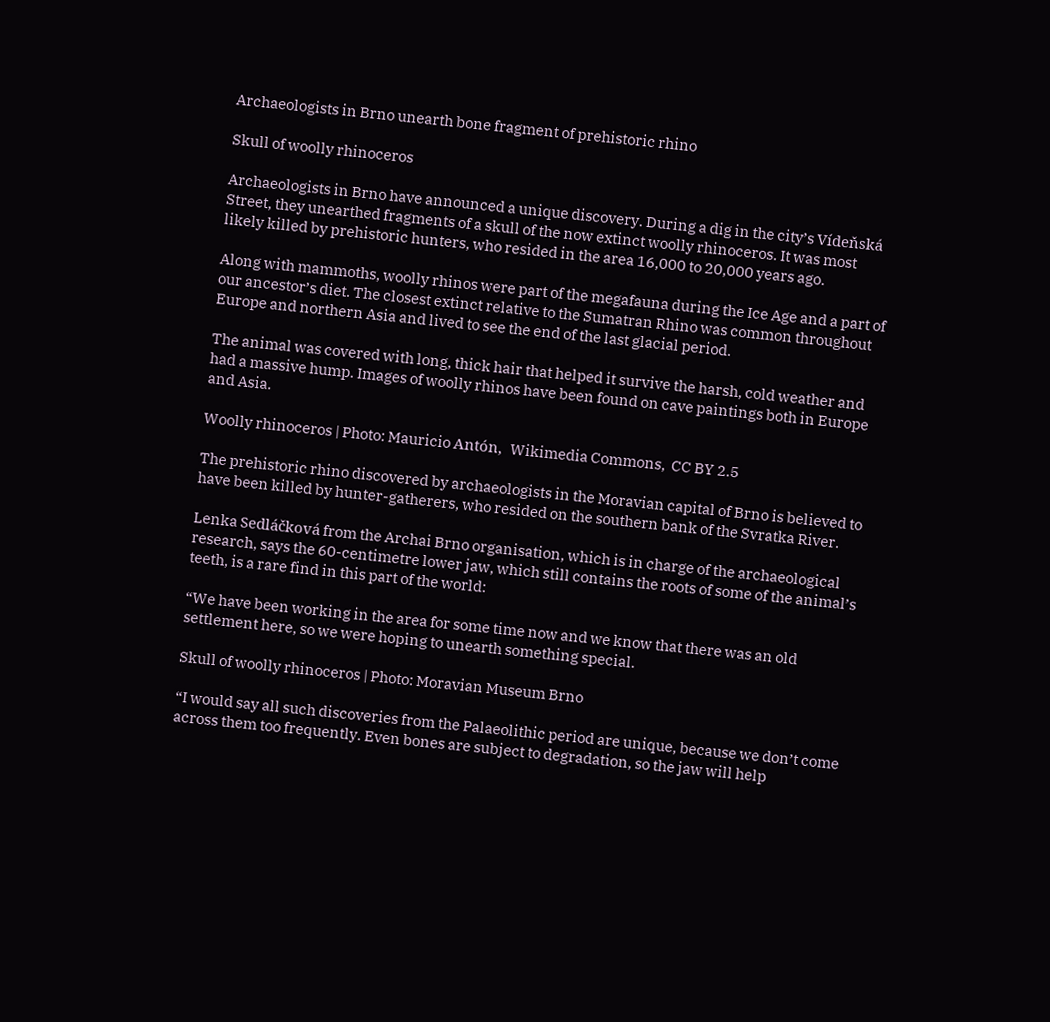Archaeologists in Brno unearth bone fragment of prehistoric rhino

Skull of woolly rhinoceros

Archaeologists in Brno have announced a unique discovery. During a dig in the city’s Vídeňská Street, they unearthed fragments of a skull of the now extinct woolly rhinoceros. It was most likely killed by prehistoric hunters, who resided in the area 16,000 to 20,000 years ago.

Along with mammoths, woolly rhinos were part of the megafauna during the Ice Age and a part of our ancestor’s diet. The closest extinct relative to the Sumatran Rhino was common throughout Europe and northern Asia and lived to see the end of the last glacial period.

The animal was covered with long, thick hair that helped it survive the harsh, cold weather and had a massive hump. Images of woolly rhinos have been found on cave paintings both in Europe and Asia.

Woolly rhinoceros | Photo: Mauricio Antón,  Wikimedia Commons,  CC BY 2.5

The prehistoric rhino discovered by archaeologists in the Moravian capital of Brno is believed to have been killed by hunter-gatherers, who resided on the southern bank of the Svratka River.

Lenka Sedláčková from the Archai Brno organisation, which is in charge of the archaeological research, says the 60-centimetre lower jaw, which still contains the roots of some of the animal’s teeth, is a rare find in this part of the world:

“We have been working in the area for some time now and we know that there was an old settlement here, so we were hoping to unearth something special.

Skull of woolly rhinoceros | Photo: Moravian Museum Brno

“I would say all such discoveries from the Palaeolithic period are unique, because we don’t come across them too frequently. Even bones are subject to degradation, so the jaw will help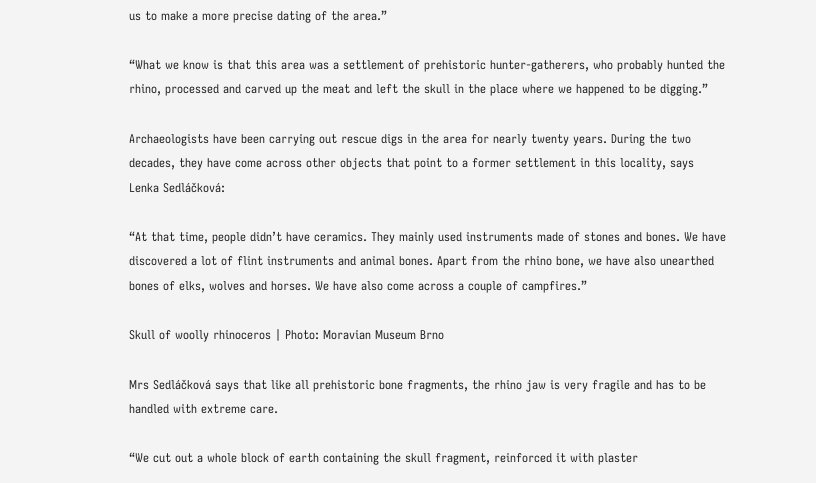us to make a more precise dating of the area.”

“What we know is that this area was a settlement of prehistoric hunter-gatherers, who probably hunted the rhino, processed and carved up the meat and left the skull in the place where we happened to be digging.”

Archaeologists have been carrying out rescue digs in the area for nearly twenty years. During the two decades, they have come across other objects that point to a former settlement in this locality, says Lenka Sedláčková:

“At that time, people didn’t have ceramics. They mainly used instruments made of stones and bones. We have discovered a lot of flint instruments and animal bones. Apart from the rhino bone, we have also unearthed bones of elks, wolves and horses. We have also come across a couple of campfires.”

Skull of woolly rhinoceros | Photo: Moravian Museum Brno

Mrs Sedláčková says that like all prehistoric bone fragments, the rhino jaw is very fragile and has to be handled with extreme care.

“We cut out a whole block of earth containing the skull fragment, reinforced it with plaster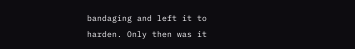bandaging and left it to harden. Only then was it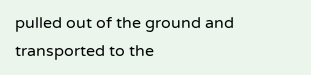pulled out of the ground and transported to the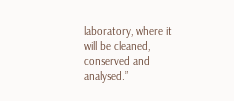laboratory, where it will be cleaned, conserved and analysed.”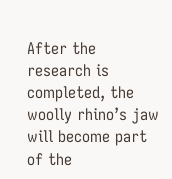After the research is completed, the woolly rhino’s jaw will become part of the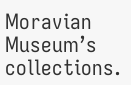Moravian Museum’s collections.